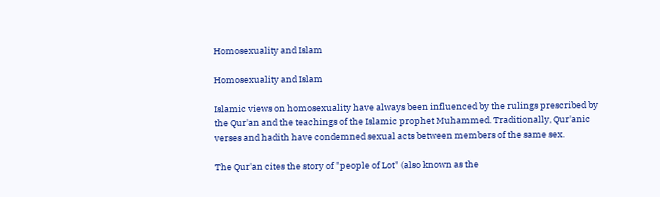Homosexuality and Islam

Homosexuality and Islam

Islamic views on homosexuality have always been influenced by the rulings prescribed by the Qur'an and the teachings of the Islamic prophet Muhammed. Traditionally, Qur'anic verses and hadith have condemned sexual acts between members of the same sex.

The Qur'an cites the story of "people of Lot" (also known as the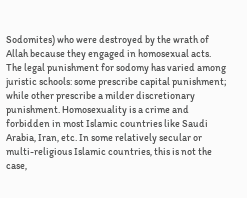Sodomites) who were destroyed by the wrath of Allah because they engaged in homosexual acts. The legal punishment for sodomy has varied among juristic schools: some prescribe capital punishment; while other prescribe a milder discretionary punishment. Homosexuality is a crime and forbidden in most Islamic countries like Saudi Arabia, Iran, etc. In some relatively secular or multi-religious Islamic countries, this is not the case,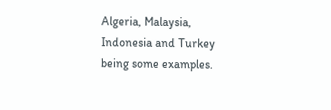Algeria, Malaysia, Indonesia and Turkey being some examples.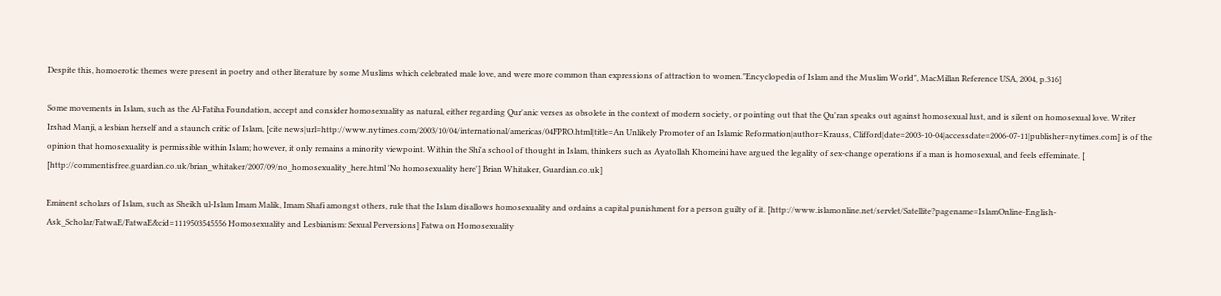Despite this, homoerotic themes were present in poetry and other literature by some Muslims which celebrated male love, and were more common than expressions of attraction to women."Encyclopedia of Islam and the Muslim World", MacMillan Reference USA, 2004, p.316]

Some movements in Islam, such as the Al-Fatiha Foundation, accept and consider homosexuality as natural, either regarding Qur'anic verses as obsolete in the context of modern society, or pointing out that the Qu'ran speaks out against homosexual lust, and is silent on homosexual love. Writer Irshad Manji, a lesbian herself and a staunch critic of Islam, [cite news|url=http://www.nytimes.com/2003/10/04/international/americas/04FPRO.html|title=An Unlikely Promoter of an Islamic Reformation|author=Krauss, Clifford|date=2003-10-04|accessdate=2006-07-11|publisher=nytimes.com] is of the opinion that homosexuality is permissible within Islam; however, it only remains a minority viewpoint. Within the Shi'a school of thought in Islam, thinkers such as Ayatollah Khomeini have argued the legality of sex-change operations if a man is homosexual, and feels effeminate. [ [http://commentisfree.guardian.co.uk/brian_whitaker/2007/09/no_homosexuality_here.html 'No homosexuality here'] Brian Whitaker, Guardian.co.uk]

Eminent scholars of Islam, such as Sheikh ul-Islam Imam Malik, Imam Shafi amongst others, rule that the Islam disallows homosexuality and ordains a capital punishment for a person guilty of it. [http://www.islamonline.net/servlet/Satellite?pagename=IslamOnline-English-Ask_Scholar/FatwaE/FatwaE&cid=1119503545556 Homosexuality and Lesbianism: Sexual Perversions] Fatwa on Homosexuality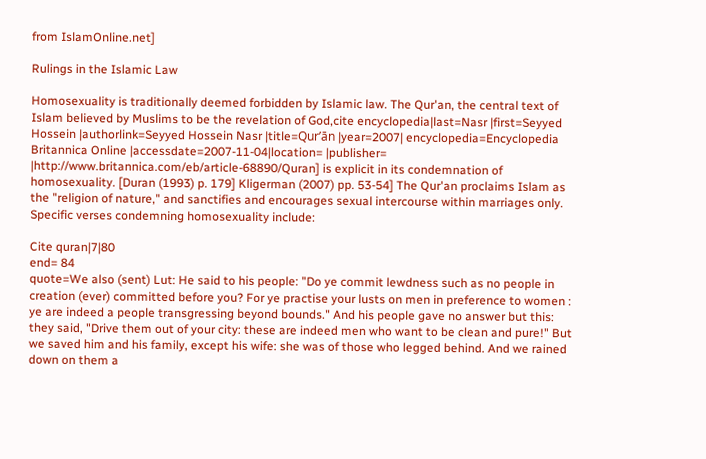from IslamOnline.net]

Rulings in the Islamic Law

Homosexuality is traditionally deemed forbidden by Islamic law. The Qur'an, the central text of Islam believed by Muslims to be the revelation of God,cite encyclopedia|last=Nasr |first=Seyyed Hossein |authorlink=Seyyed Hossein Nasr |title=Qur’ān |year=2007| encyclopedia=Encyclopedia Britannica Online |accessdate=2007-11-04|location= |publisher= |http://www.britannica.com/eb/article-68890/Quran] is explicit in its condemnation of homosexuality. [Duran (1993) p. 179] Kligerman (2007) pp. 53-54] The Qur'an proclaims Islam as the "religion of nature," and sanctifies and encourages sexual intercourse within marriages only. Specific verses condemning homosexuality include:

Cite quran|7|80
end= 84
quote=We also (sent) Lut: He said to his people: "Do ye commit lewdness such as no people in creation (ever) committed before you? For ye practise your lusts on men in preference to women : ye are indeed a people transgressing beyond bounds." And his people gave no answer but this: they said, "Drive them out of your city: these are indeed men who want to be clean and pure!" But we saved him and his family, except his wife: she was of those who legged behind. And we rained down on them a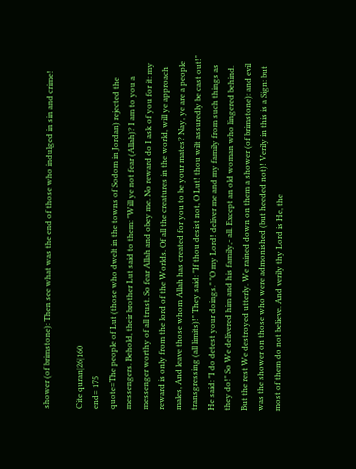shower (of brimstone): Then see what was the end of those who indulged in sin and crime!

Cite quran|26|160
end= 175
quote=The people of Lut (those who dwelt in the towns of Sodom in Jordan) rejected the messengers. Behold, their brother Lut said to them: "Will ye not fear (Allah)? I am to you a messenger worthy of all trust. So fear Allah and obey me. No reward do I ask of you for it: my reward is only from the lord of the Worlds. Of all the creatures in the world, will ye approach males, And leave those whom Allah has created for you to be your mates? Nay, ye are a people transgressing (all limits)!" They said: "If thou desist not, O Lut! thou wilt assuredly be cast out!" He said: "I do detest your doings." "O my Lord! deliver me and my family from such things as they do!" So We delivered him and his family,- all. Except an old woman who lingered behind. But the rest We destroyed utterly. We rained down on them a shower (of brimstone): and evil was the shower on those who were admonished (but heeded not)! Verily in this is a Sign: but most of them do not believe. And verily thy Lord is He, the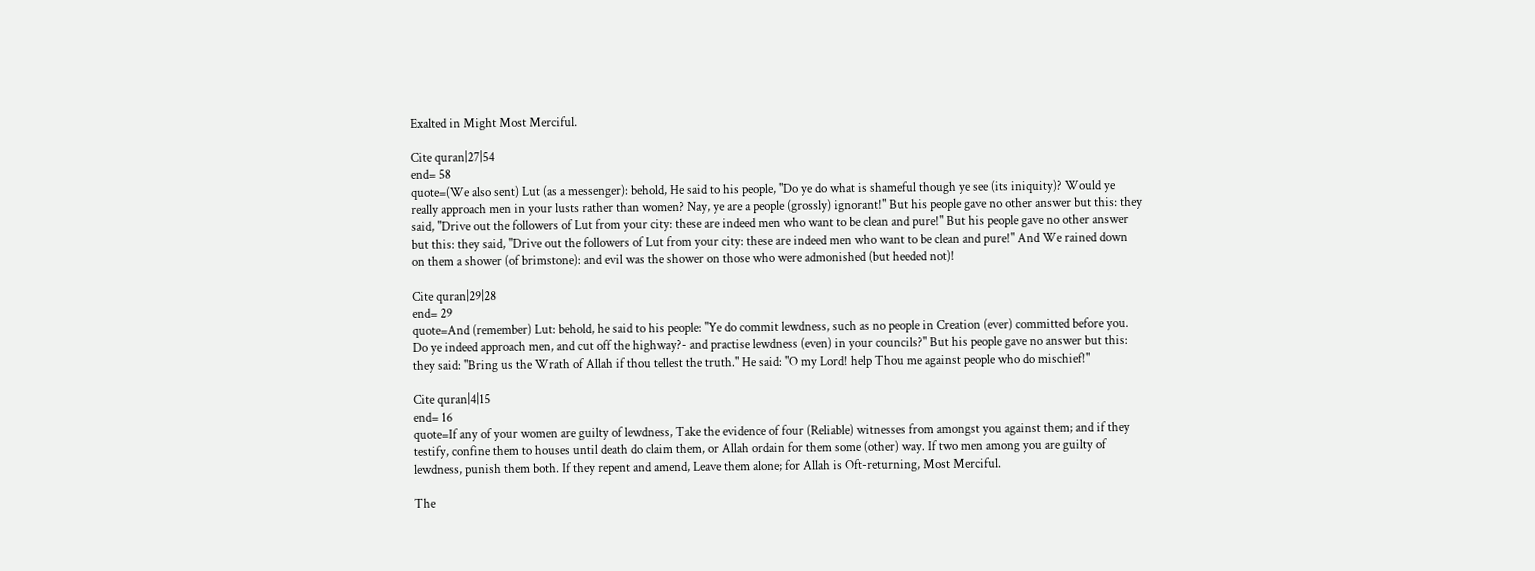Exalted in Might Most Merciful.

Cite quran|27|54
end= 58
quote=(We also sent) Lut (as a messenger): behold, He said to his people, "Do ye do what is shameful though ye see (its iniquity)? Would ye really approach men in your lusts rather than women? Nay, ye are a people (grossly) ignorant!" But his people gave no other answer but this: they said, "Drive out the followers of Lut from your city: these are indeed men who want to be clean and pure!" But his people gave no other answer but this: they said, "Drive out the followers of Lut from your city: these are indeed men who want to be clean and pure!" And We rained down on them a shower (of brimstone): and evil was the shower on those who were admonished (but heeded not)!

Cite quran|29|28
end= 29
quote=And (remember) Lut: behold, he said to his people: "Ye do commit lewdness, such as no people in Creation (ever) committed before you. Do ye indeed approach men, and cut off the highway?- and practise lewdness (even) in your councils?" But his people gave no answer but this: they said: "Bring us the Wrath of Allah if thou tellest the truth." He said: "O my Lord! help Thou me against people who do mischief!"

Cite quran|4|15
end= 16
quote=If any of your women are guilty of lewdness, Take the evidence of four (Reliable) witnesses from amongst you against them; and if they testify, confine them to houses until death do claim them, or Allah ordain for them some (other) way. If two men among you are guilty of lewdness, punish them both. If they repent and amend, Leave them alone; for Allah is Oft-returning, Most Merciful.

The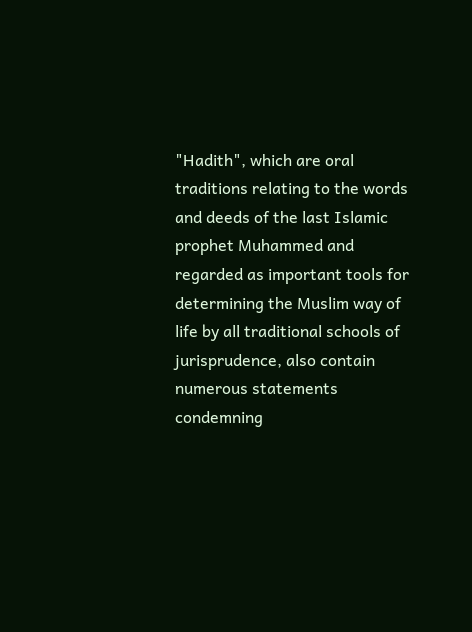"Hadith", which are oral traditions relating to the words and deeds of the last Islamic prophet Muhammed and regarded as important tools for determining the Muslim way of life by all traditional schools of jurisprudence, also contain numerous statements condemning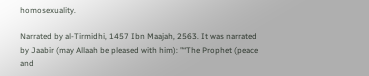homosexuality.

Narrated by al-Tirmidhi, 1457 Ibn Maajah, 2563. It was narrated by Jaabir (may Allaah be pleased with him): "“The Prophet (peace and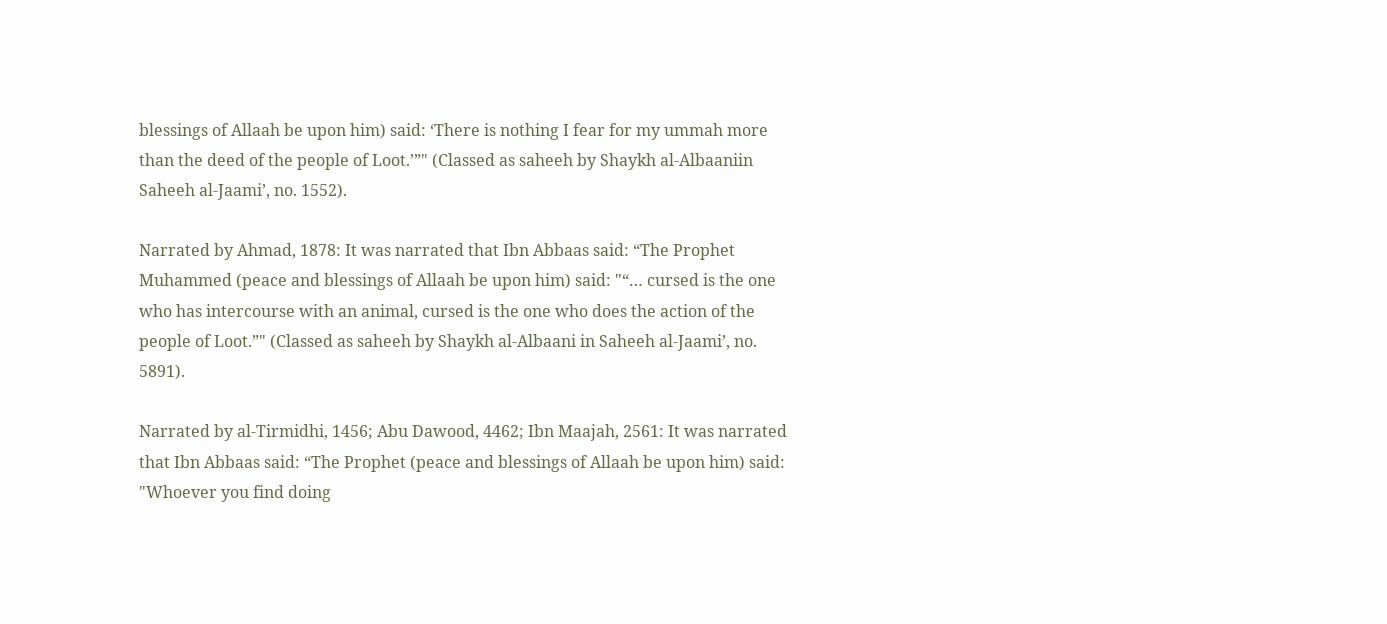blessings of Allaah be upon him) said: ‘There is nothing I fear for my ummah more than the deed of the people of Loot.’”" (Classed as saheeh by Shaykh al-Albaaniin Saheeh al-Jaami’, no. 1552).

Narrated by Ahmad, 1878: It was narrated that Ibn Abbaas said: “The Prophet Muhammed (peace and blessings of Allaah be upon him) said: "“… cursed is the one who has intercourse with an animal, cursed is the one who does the action of the people of Loot.”" (Classed as saheeh by Shaykh al-Albaani in Saheeh al-Jaami’, no. 5891).

Narrated by al-Tirmidhi, 1456; Abu Dawood, 4462; Ibn Maajah, 2561: It was narrated that Ibn Abbaas said: “The Prophet (peace and blessings of Allaah be upon him) said: "Whoever you find doing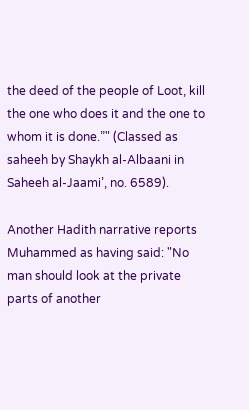the deed of the people of Loot, kill the one who does it and the one to whom it is done.”" (Classed as saheeh by Shaykh al-Albaani in Saheeh al-Jaami’, no. 6589).

Another Hadith narrative reports Muhammed as having said: "No man should look at the private parts of another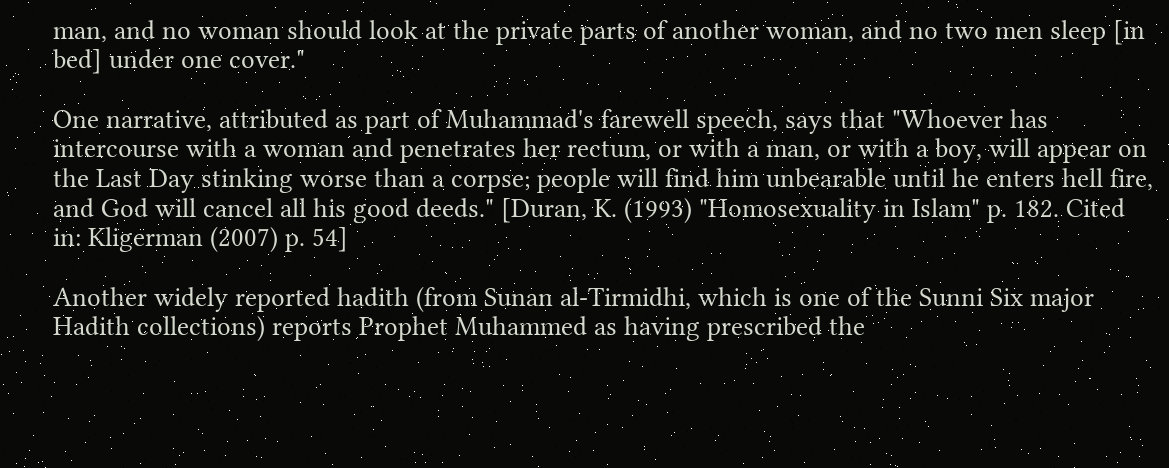man, and no woman should look at the private parts of another woman, and no two men sleep [in bed] under one cover."

One narrative, attributed as part of Muhammad's farewell speech, says that "Whoever has intercourse with a woman and penetrates her rectum, or with a man, or with a boy, will appear on the Last Day stinking worse than a corpse; people will find him unbearable until he enters hell fire, and God will cancel all his good deeds." [Duran, K. (1993) "Homosexuality in Islam" p. 182. Cited in: Kligerman (2007) p. 54]

Another widely reported hadith (from Sunan al-Tirmidhi, which is one of the Sunni Six major Hadith collections) reports Prophet Muhammed as having prescribed the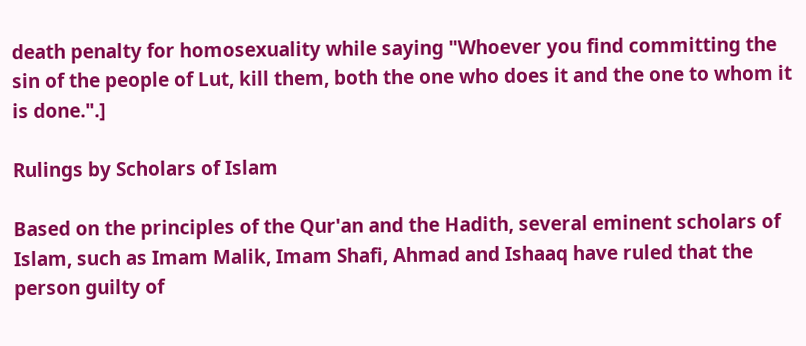death penalty for homosexuality while saying "Whoever you find committing the sin of the people of Lut, kill them, both the one who does it and the one to whom it is done.".]

Rulings by Scholars of Islam

Based on the principles of the Qur'an and the Hadith, several eminent scholars of Islam, such as Imam Malik, Imam Shafi, Ahmad and Ishaaq have ruled that the person guilty of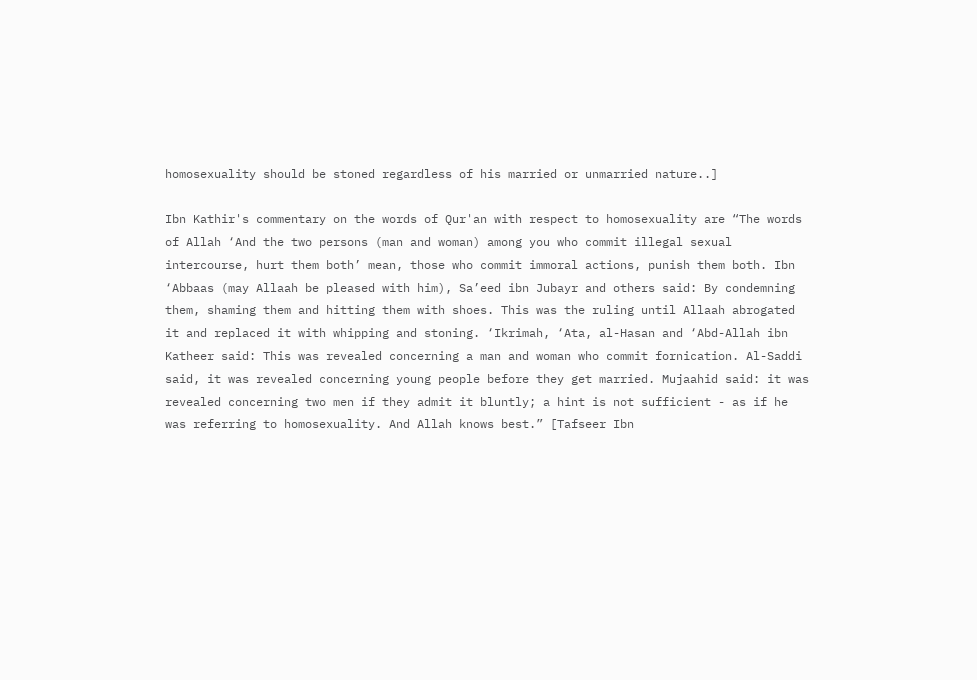homosexuality should be stoned regardless of his married or unmarried nature..]

Ibn Kathir's commentary on the words of Qur'an with respect to homosexuality are “The words of Allah ‘And the two persons (man and woman) among you who commit illegal sexual intercourse, hurt them both’ mean, those who commit immoral actions, punish them both. Ibn ‘Abbaas (may Allaah be pleased with him), Sa’eed ibn Jubayr and others said: By condemning them, shaming them and hitting them with shoes. This was the ruling until Allaah abrogated it and replaced it with whipping and stoning. ‘Ikrimah, ‘Ata, al-Hasan and ‘Abd-Allah ibn Katheer said: This was revealed concerning a man and woman who commit fornication. Al-Saddi said, it was revealed concerning young people before they get married. Mujaahid said: it was revealed concerning two men if they admit it bluntly; a hint is not sufficient - as if he was referring to homosexuality. And Allah knows best.” [Tafseer Ibn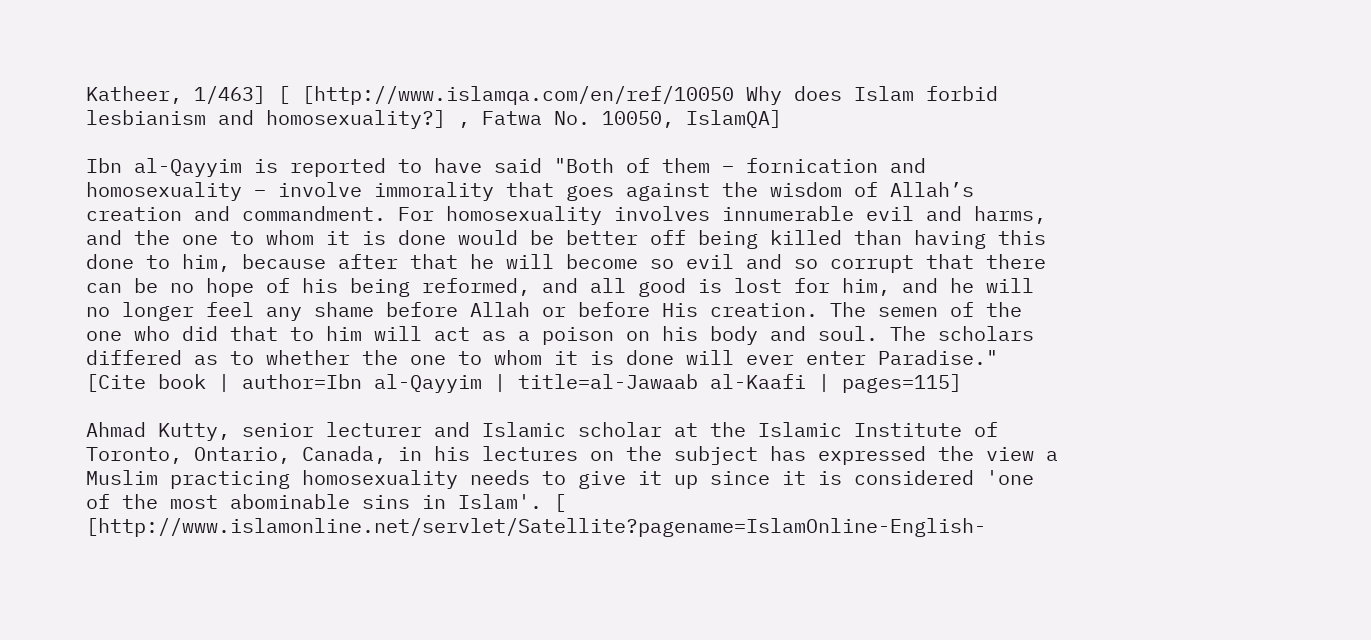Katheer, 1/463] [ [http://www.islamqa.com/en/ref/10050 Why does Islam forbid lesbianism and homosexuality?] , Fatwa No. 10050, IslamQA]

Ibn al-Qayyim is reported to have said "Both of them – fornication and homosexuality – involve immorality that goes against the wisdom of Allah’s creation and commandment. For homosexuality involves innumerable evil and harms, and the one to whom it is done would be better off being killed than having this done to him, because after that he will become so evil and so corrupt that there can be no hope of his being reformed, and all good is lost for him, and he will no longer feel any shame before Allah or before His creation. The semen of the one who did that to him will act as a poison on his body and soul. The scholars differed as to whether the one to whom it is done will ever enter Paradise." [Cite book | author=Ibn al-Qayyim | title=al-Jawaab al-Kaafi | pages=115]

Ahmad Kutty, senior lecturer and Islamic scholar at the Islamic Institute of Toronto, Ontario, Canada, in his lectures on the subject has expressed the view a Muslim practicing homosexuality needs to give it up since it is considered 'one of the most abominable sins in Islam'. [ [http://www.islamonline.net/servlet/Satellite?pagename=IslamOnline-English-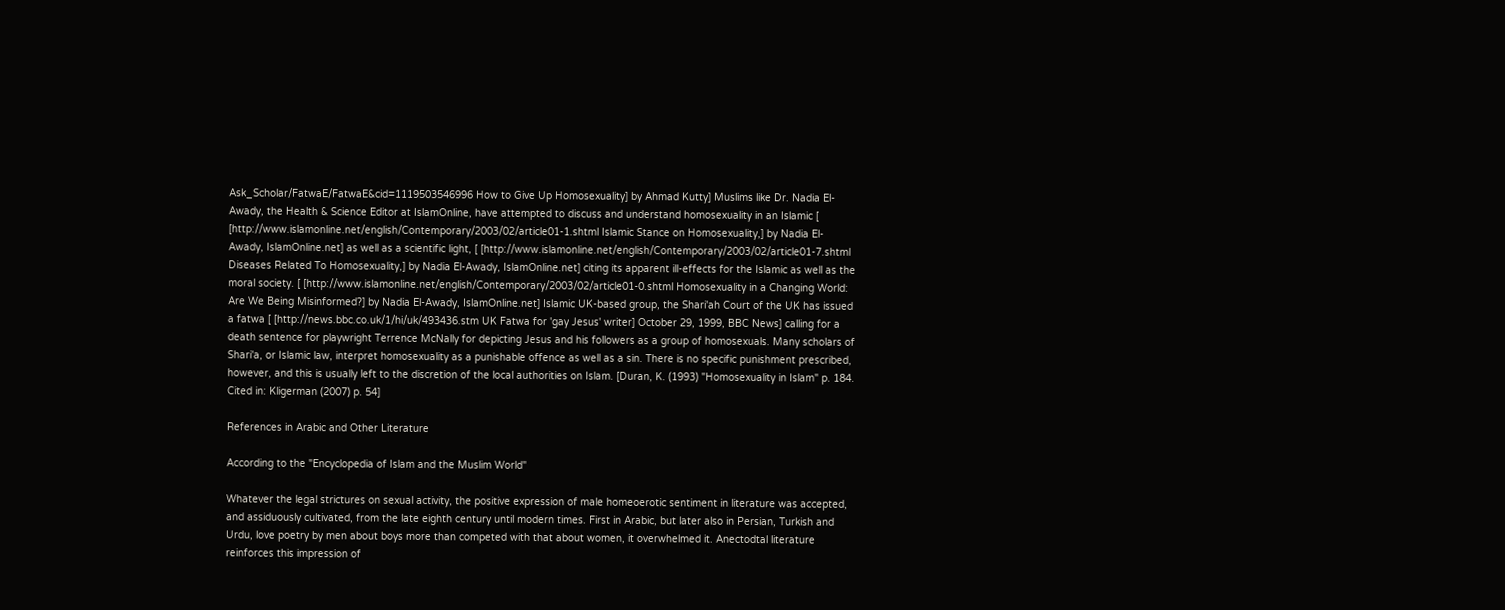Ask_Scholar/FatwaE/FatwaE&cid=1119503546996 How to Give Up Homosexuality] by Ahmad Kutty] Muslims like Dr. Nadia El-Awady, the Health & Science Editor at IslamOnline, have attempted to discuss and understand homosexuality in an Islamic [ [http://www.islamonline.net/english/Contemporary/2003/02/article01-1.shtml Islamic Stance on Homosexuality,] by Nadia El-Awady, IslamOnline.net] as well as a scientific light, [ [http://www.islamonline.net/english/Contemporary/2003/02/article01-7.shtml Diseases Related To Homosexuality,] by Nadia El-Awady, IslamOnline.net] citing its apparent ill-effects for the Islamic as well as the moral society. [ [http://www.islamonline.net/english/Contemporary/2003/02/article01-0.shtml Homosexuality in a Changing World: Are We Being Misinformed?] by Nadia El-Awady, IslamOnline.net] Islamic UK-based group, the Shari'ah Court of the UK has issued a fatwa [ [http://news.bbc.co.uk/1/hi/uk/493436.stm UK Fatwa for 'gay Jesus' writer] October 29, 1999, BBC News] calling for a death sentence for playwright Terrence McNally for depicting Jesus and his followers as a group of homosexuals. Many scholars of Shari'a, or Islamic law, interpret homosexuality as a punishable offence as well as a sin. There is no specific punishment prescribed, however, and this is usually left to the discretion of the local authorities on Islam. [Duran, K. (1993) "Homosexuality in Islam" p. 184. Cited in: Kligerman (2007) p. 54]

References in Arabic and Other Literature

According to the "Encyclopedia of Islam and the Muslim World"

Whatever the legal strictures on sexual activity, the positive expression of male homeoerotic sentiment in literature was accepted, and assiduously cultivated, from the late eighth century until modern times. First in Arabic, but later also in Persian, Turkish and Urdu, love poetry by men about boys more than competed with that about women, it overwhelmed it. Anectodtal literature reinforces this impression of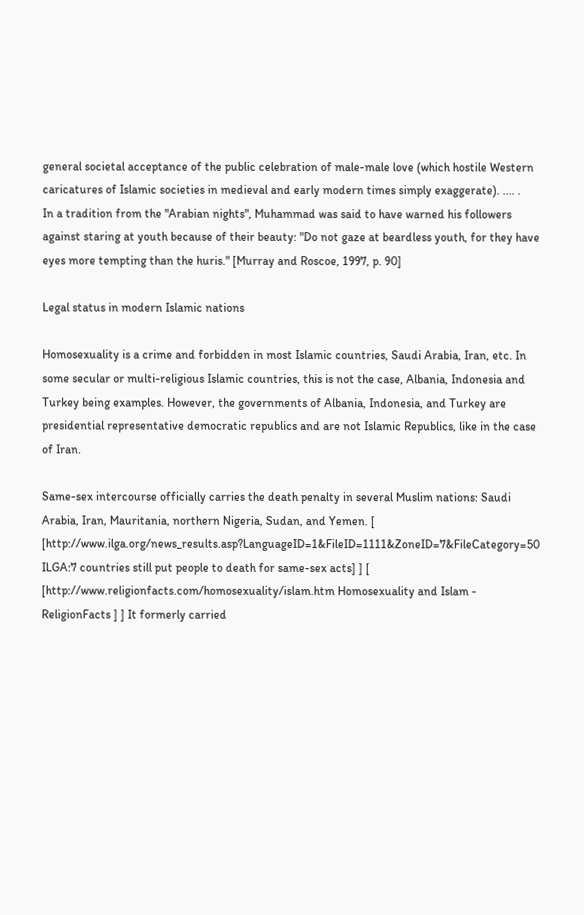general societal acceptance of the public celebration of male-male love (which hostile Western caricatures of Islamic societies in medieval and early modern times simply exaggerate). .... .
In a tradition from the "Arabian nights", Muhammad was said to have warned his followers against staring at youth because of their beauty: "Do not gaze at beardless youth, for they have eyes more tempting than the huris." [Murray and Roscoe, 1997, p. 90]

Legal status in modern Islamic nations

Homosexuality is a crime and forbidden in most Islamic countries, Saudi Arabia, Iran, etc. In some secular or multi-religious Islamic countries, this is not the case, Albania, Indonesia and Turkey being examples. However, the governments of Albania, Indonesia, and Turkey are presidential representative democratic republics and are not Islamic Republics, like in the case of Iran.

Same-sex intercourse officially carries the death penalty in several Muslim nations: Saudi Arabia, Iran, Mauritania, northern Nigeria, Sudan, and Yemen. [ [http://www.ilga.org/news_results.asp?LanguageID=1&FileID=1111&ZoneID=7&FileCategory=50 ILGA:7 countries still put people to death for same-sex acts] ] [ [http://www.religionfacts.com/homosexuality/islam.htm Homosexuality and Islam - ReligionFacts ] ] It formerly carried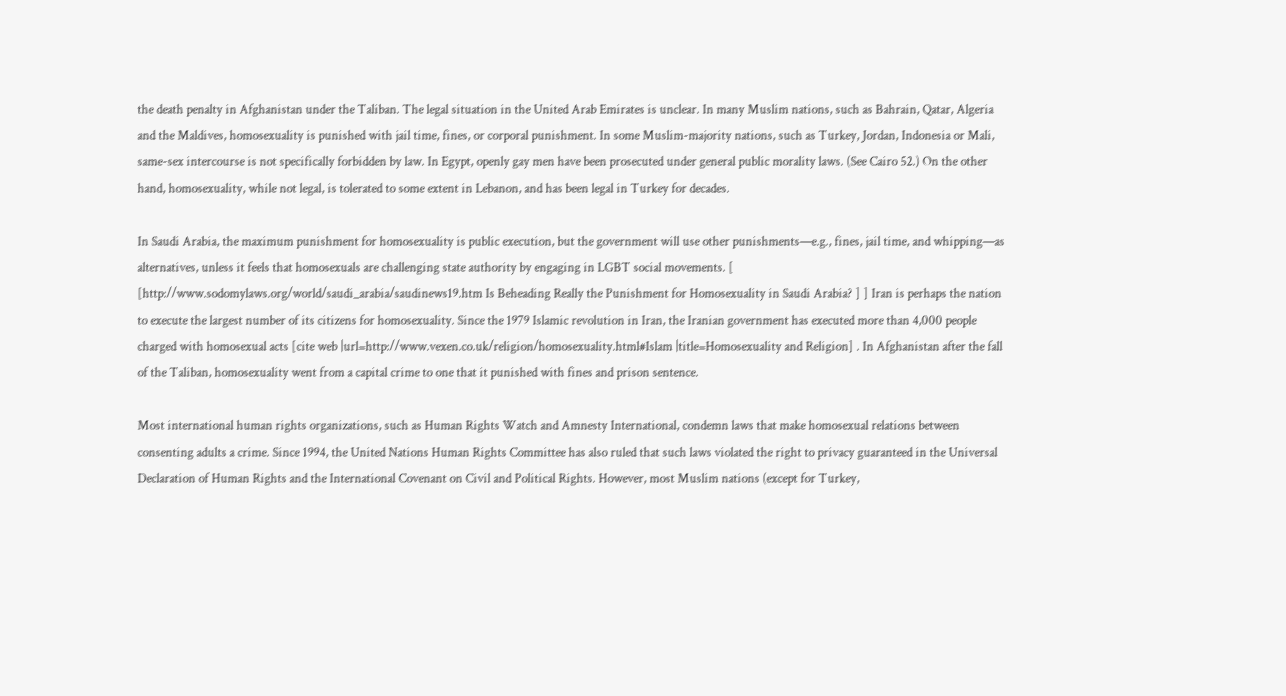the death penalty in Afghanistan under the Taliban. The legal situation in the United Arab Emirates is unclear. In many Muslim nations, such as Bahrain, Qatar, Algeria and the Maldives, homosexuality is punished with jail time, fines, or corporal punishment. In some Muslim-majority nations, such as Turkey, Jordan, Indonesia or Mali, same-sex intercourse is not specifically forbidden by law. In Egypt, openly gay men have been prosecuted under general public morality laws. (See Cairo 52.) On the other hand, homosexuality, while not legal, is tolerated to some extent in Lebanon, and has been legal in Turkey for decades.

In Saudi Arabia, the maximum punishment for homosexuality is public execution, but the government will use other punishments—e.g., fines, jail time, and whipping—as alternatives, unless it feels that homosexuals are challenging state authority by engaging in LGBT social movements. [ [http://www.sodomylaws.org/world/saudi_arabia/saudinews19.htm Is Beheading Really the Punishment for Homosexuality in Saudi Arabia? ] ] Iran is perhaps the nation to execute the largest number of its citizens for homosexuality. Since the 1979 Islamic revolution in Iran, the Iranian government has executed more than 4,000 people charged with homosexual acts [cite web |url=http://www.vexen.co.uk/religion/homosexuality.html#Islam |title=Homosexuality and Religion] . In Afghanistan after the fall of the Taliban, homosexuality went from a capital crime to one that it punished with fines and prison sentence.

Most international human rights organizations, such as Human Rights Watch and Amnesty International, condemn laws that make homosexual relations between consenting adults a crime. Since 1994, the United Nations Human Rights Committee has also ruled that such laws violated the right to privacy guaranteed in the Universal Declaration of Human Rights and the International Covenant on Civil and Political Rights. However, most Muslim nations (except for Turkey,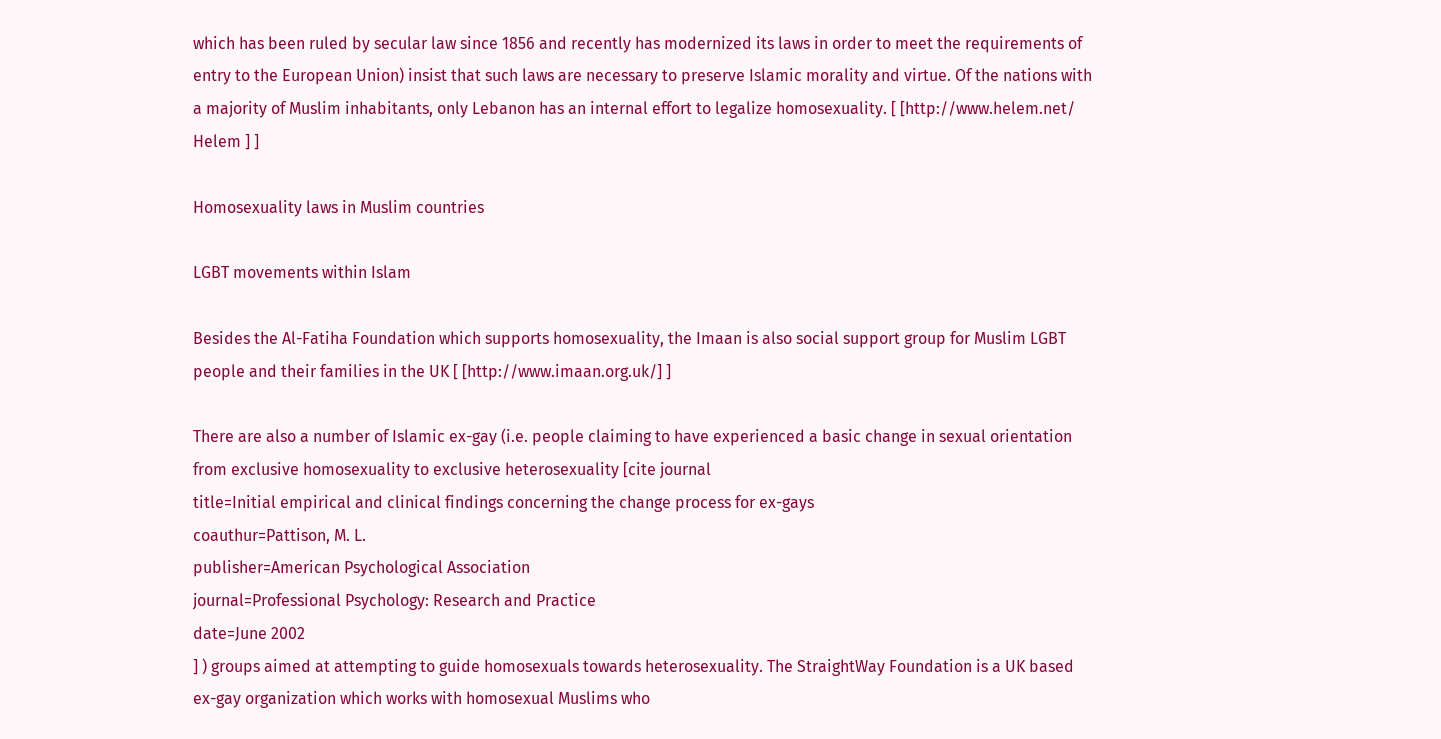which has been ruled by secular law since 1856 and recently has modernized its laws in order to meet the requirements of entry to the European Union) insist that such laws are necessary to preserve Islamic morality and virtue. Of the nations with a majority of Muslim inhabitants, only Lebanon has an internal effort to legalize homosexuality. [ [http://www.helem.net/ Helem ] ]

Homosexuality laws in Muslim countries

LGBT movements within Islam

Besides the Al-Fatiha Foundation which supports homosexuality, the Imaan is also social support group for Muslim LGBT people and their families in the UK [ [http://www.imaan.org.uk/] ]

There are also a number of Islamic ex-gay (i.e. people claiming to have experienced a basic change in sexual orientation from exclusive homosexuality to exclusive heterosexuality [cite journal
title=Initial empirical and clinical findings concerning the change process for ex-gays
coauthur=Pattison, M. L.
publisher=American Psychological Association
journal=Professional Psychology: Research and Practice
date=June 2002
] ) groups aimed at attempting to guide homosexuals towards heterosexuality. The StraightWay Foundation is a UK based ex-gay organization which works with homosexual Muslims who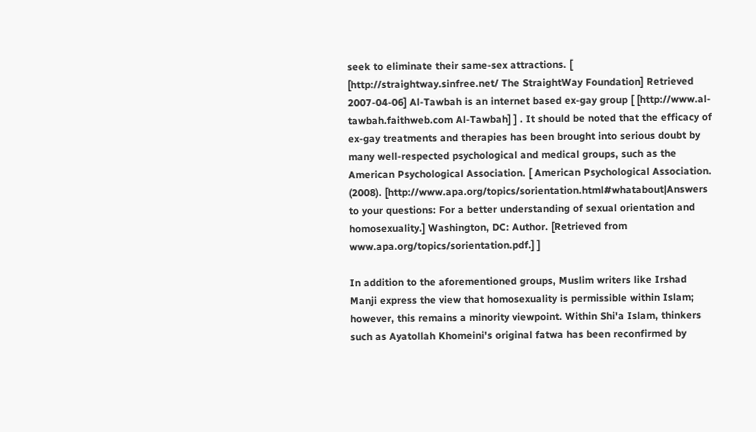seek to eliminate their same-sex attractions. [ [http://straightway.sinfree.net/ The StraightWay Foundation] Retrieved 2007-04-06] Al-Tawbah is an internet based ex-gay group [ [http://www.al-tawbah.faithweb.com Al-Tawbah] ] . It should be noted that the efficacy of ex-gay treatments and therapies has been brought into serious doubt by many well-respected psychological and medical groups, such as the American Psychological Association. [ American Psychological Association. (2008). [http://www.apa.org/topics/sorientation.html#whatabout|Answers to your questions: For a better understanding of sexual orientation and homosexuality.] Washington, DC: Author. [Retrieved from www.apa.org/topics/sorientation.pdf.] ]

In addition to the aforementioned groups, Muslim writers like Irshad Manji express the view that homosexuality is permissible within Islam; however, this remains a minority viewpoint. Within Shi'a Islam, thinkers such as Ayatollah Khomeini's original fatwa has been reconfirmed by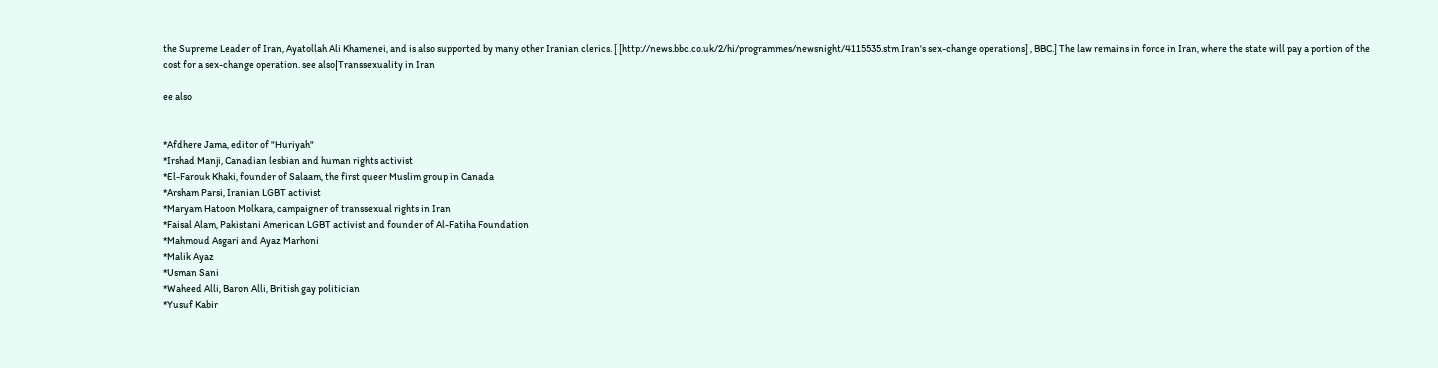the Supreme Leader of Iran, Ayatollah Ali Khamenei, and is also supported by many other Iranian clerics. [ [http://news.bbc.co.uk/2/hi/programmes/newsnight/4115535.stm Iran's sex-change operations] , BBC.] The law remains in force in Iran, where the state will pay a portion of the cost for a sex-change operation. see also|Transsexuality in Iran

ee also


*Afdhere Jama, editor of "Huriyah"
*Irshad Manji, Canadian lesbian and human rights activist
*El-Farouk Khaki, founder of Salaam, the first queer Muslim group in Canada
*Arsham Parsi, Iranian LGBT activist
*Maryam Hatoon Molkara, campaigner of transsexual rights in Iran
*Faisal Alam, Pakistani American LGBT activist and founder of Al-Fatiha Foundation
*Mahmoud Asgari and Ayaz Marhoni
*Malik Ayaz
*Usman Sani
*Waheed Alli, Baron Alli, British gay politician
*Yusuf Kabir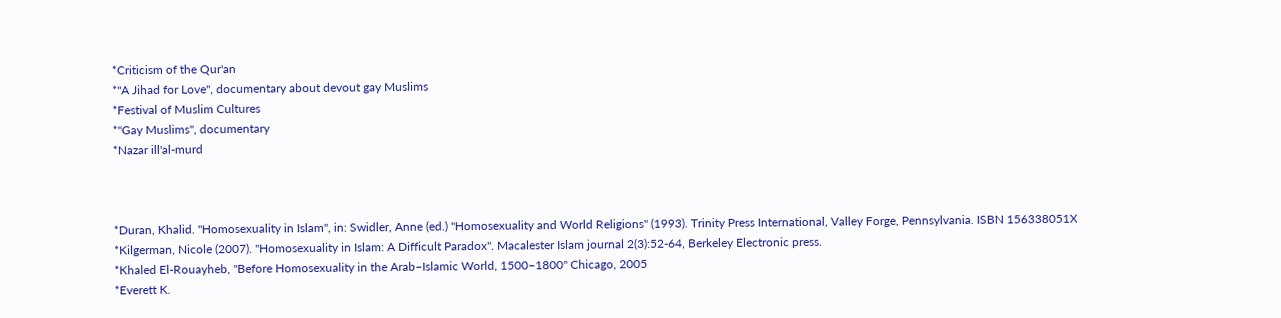*Criticism of the Qur'an
*"A Jihad for Love", documentary about devout gay Muslims
*Festival of Muslim Cultures
*"Gay Muslims", documentary
*Nazar ill'al-murd



*Duran, Khalid. "Homosexuality in Islam", in: Swidler, Anne (ed.) "Homosexuality and World Religions" (1993). Trinity Press International, Valley Forge, Pennsylvania. ISBN 156338051X
*Kilgerman, Nicole (2007). "Homosexuality in Islam: A Difficult Paradox". Macalester Islam journal 2(3):52-64, Berkeley Electronic press.
*Khaled El-Rouayheb, "Before Homosexuality in the Arab–Islamic World, 1500–1800" Chicago, 2005
*Everett K.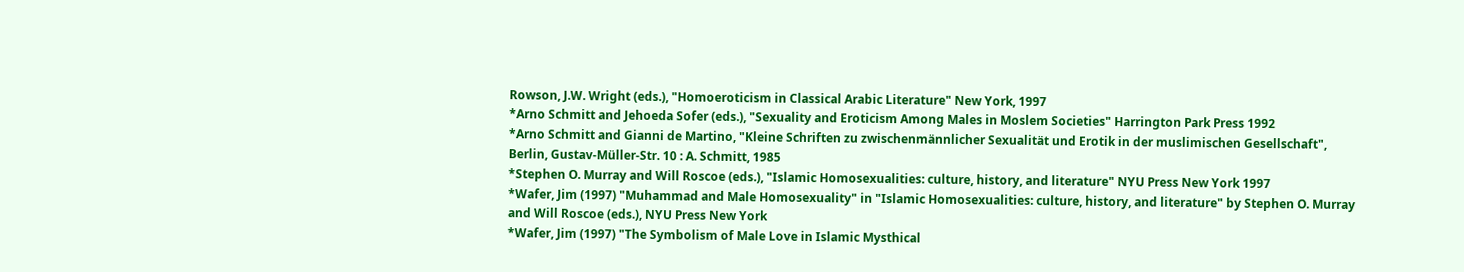Rowson, J.W. Wright (eds.), "Homoeroticism in Classical Arabic Literature" New York, 1997
*Arno Schmitt and Jehoeda Sofer (eds.), "Sexuality and Eroticism Among Males in Moslem Societies" Harrington Park Press 1992
*Arno Schmitt and Gianni de Martino, "Kleine Schriften zu zwischenmännlicher Sexualität und Erotik in der muslimischen Gesellschaft", Berlin, Gustav-Müller-Str. 10 : A. Schmitt, 1985
*Stephen O. Murray and Will Roscoe (eds.), "Islamic Homosexualities: culture, history, and literature" NYU Press New York 1997
*Wafer, Jim (1997) "Muhammad and Male Homosexuality" in "Islamic Homosexualities: culture, history, and literature" by Stephen O. Murray and Will Roscoe (eds.), NYU Press New York
*Wafer, Jim (1997) "The Symbolism of Male Love in Islamic Mysthical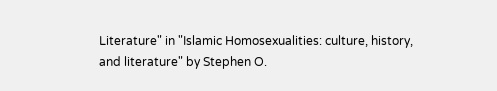Literature" in "Islamic Homosexualities: culture, history, and literature" by Stephen O.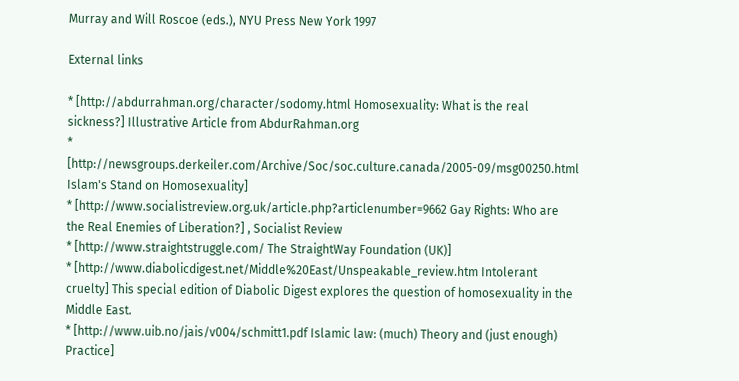Murray and Will Roscoe (eds.), NYU Press New York 1997

External links

* [http://abdurrahman.org/character/sodomy.html Homosexuality: What is the real sickness?] Illustrative Article from AbdurRahman.org
* [http://newsgroups.derkeiler.com/Archive/Soc/soc.culture.canada/2005-09/msg00250.html Islam's Stand on Homosexuality]
* [http://www.socialistreview.org.uk/article.php?articlenumber=9662 Gay Rights: Who are the Real Enemies of Liberation?] , Socialist Review
* [http://www.straightstruggle.com/ The StraightWay Foundation (UK)]
* [http://www.diabolicdigest.net/Middle%20East/Unspeakable_review.htm Intolerant cruelty] This special edition of Diabolic Digest explores the question of homosexuality in the Middle East.
* [http://www.uib.no/jais/v004/schmitt1.pdf Islamic law: (much) Theory and (just enough) Practice]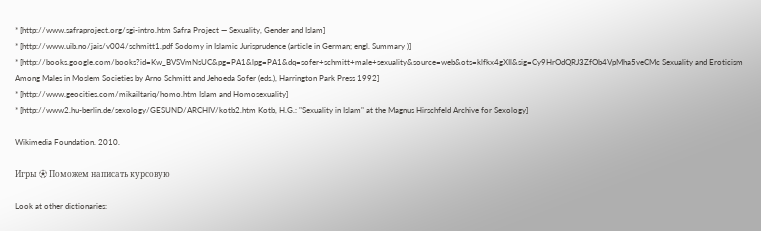* [http://www.safraproject.org/sgi-intro.htm Safra Project — Sexuality, Gender and Islam]
* [http://www.uib.no/jais/v004/schmitt1.pdf Sodomy in Islamic Jurisprudence (article in German; engl. Summary )]
* [http://books.google.com/books?id=Kw_BVSVmNsUC&pg=PA1&lpg=PA1&dq=sofer+schmitt+male+sexuality&source=web&ots=klfkx4gXIl&sig=Cy9HrOdQRJ3ZfOb4VpMha5veCMc Sexuality and Eroticism Among Males in Moslem Societies by Arno Schmitt and Jehoeda Sofer (eds.), Harrington Park Press 1992]
* [http://www.geocities.com/mikailtariq/homo.htm Islam and Homosexuality]
* [http://www2.hu-berlin.de/sexology/GESUND/ARCHIV/kotb2.htm Kotb, H.G.: "Sexuality in Islam" at the Magnus Hirschfeld Archive for Sexology]

Wikimedia Foundation. 2010.

Игры ⚽ Поможем написать курсовую

Look at other dictionaries: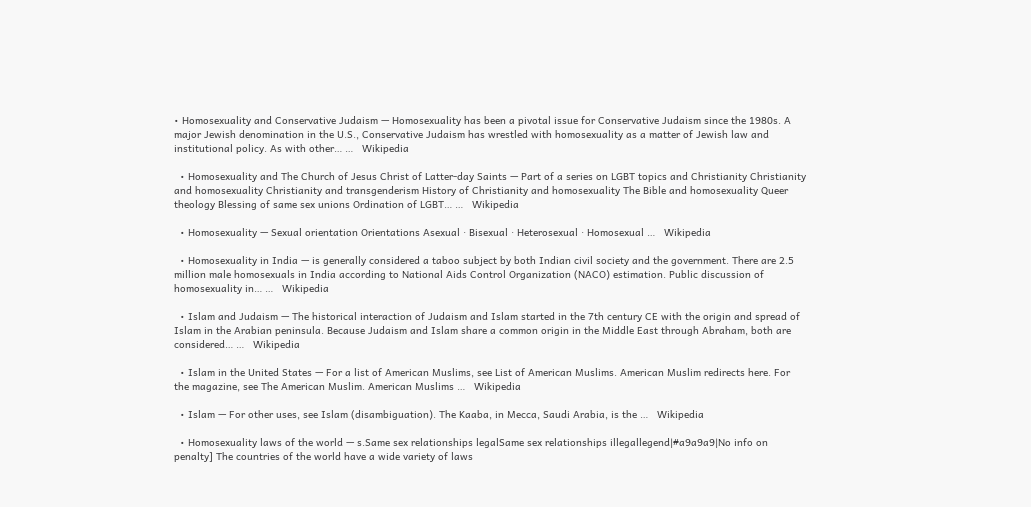• Homosexuality and Conservative Judaism — Homosexuality has been a pivotal issue for Conservative Judaism since the 1980s. A major Jewish denomination in the U.S., Conservative Judaism has wrestled with homosexuality as a matter of Jewish law and institutional policy. As with other… …   Wikipedia

  • Homosexuality and The Church of Jesus Christ of Latter-day Saints — Part of a series on LGBT topics and Christianity Christianity and homosexuality Christianity and transgenderism History of Christianity and homosexuality The Bible and homosexuality Queer theology Blessing of same sex unions Ordination of LGBT… …   Wikipedia

  • Homosexuality — Sexual orientation Orientations Asexual · Bisexual · Heterosexual · Homosexual …   Wikipedia

  • Homosexuality in India — is generally considered a taboo subject by both Indian civil society and the government. There are 2.5 million male homosexuals in India according to National Aids Control Organization (NACO) estimation. Public discussion of homosexuality in… …   Wikipedia

  • Islam and Judaism — The historical interaction of Judaism and Islam started in the 7th century CE with the origin and spread of Islam in the Arabian peninsula. Because Judaism and Islam share a common origin in the Middle East through Abraham, both are considered… …   Wikipedia

  • Islam in the United States — For a list of American Muslims, see List of American Muslims. American Muslim redirects here. For the magazine, see The American Muslim. American Muslims …   Wikipedia

  • Islam — For other uses, see Islam (disambiguation). The Kaaba, in Mecca, Saudi Arabia, is the …   Wikipedia

  • Homosexuality laws of the world — s.Same sex relationships legalSame sex relationships illegallegend|#a9a9a9|No info on penalty] The countries of the world have a wide variety of laws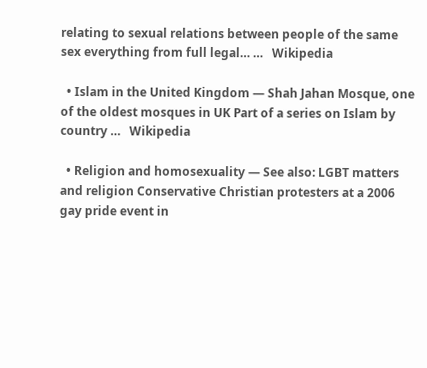relating to sexual relations between people of the same sex everything from full legal… …   Wikipedia

  • Islam in the United Kingdom — Shah Jahan Mosque, one of the oldest mosques in UK Part of a series on Islam by country …   Wikipedia

  • Religion and homosexuality — See also: LGBT matters and religion Conservative Christian protesters at a 2006 gay pride event in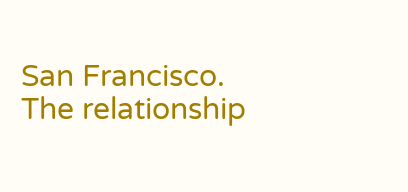San Francisco. The relationship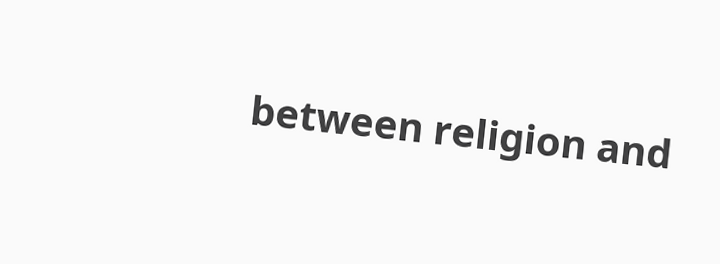between religion and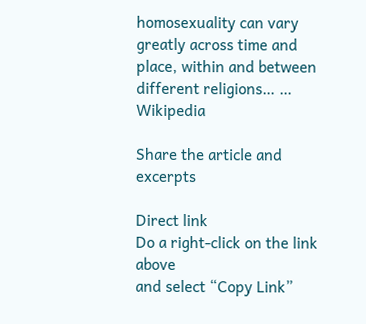homosexuality can vary greatly across time and place, within and between different religions… …   Wikipedia

Share the article and excerpts

Direct link
Do a right-click on the link above
and select “Copy Link”